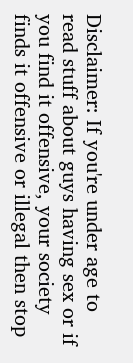Disclaimer: If you're under age to read stuff about guys having sex or if you find it offensive, your society finds it offensive or illegal then stop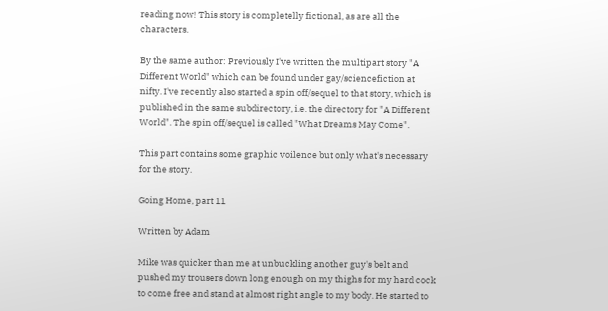reading now! This story is completelly fictional, as are all the characters.

By the same author: Previously I've written the multipart story "A Different World" which can be found under gay/sciencefiction at nifty. I've recently also started a spin off/sequel to that story, which is published in the same subdirectory, i.e. the directory for "A Different World". The spin off/sequel is called "What Dreams May Come".

This part contains some graphic voilence but only what's necessary for the story.

Going Home, part 11

Written by Adam

Mike was quicker than me at unbuckling another guy's belt and pushed my trousers down long enough on my thighs for my hard cock to come free and stand at almost right angle to my body. He started to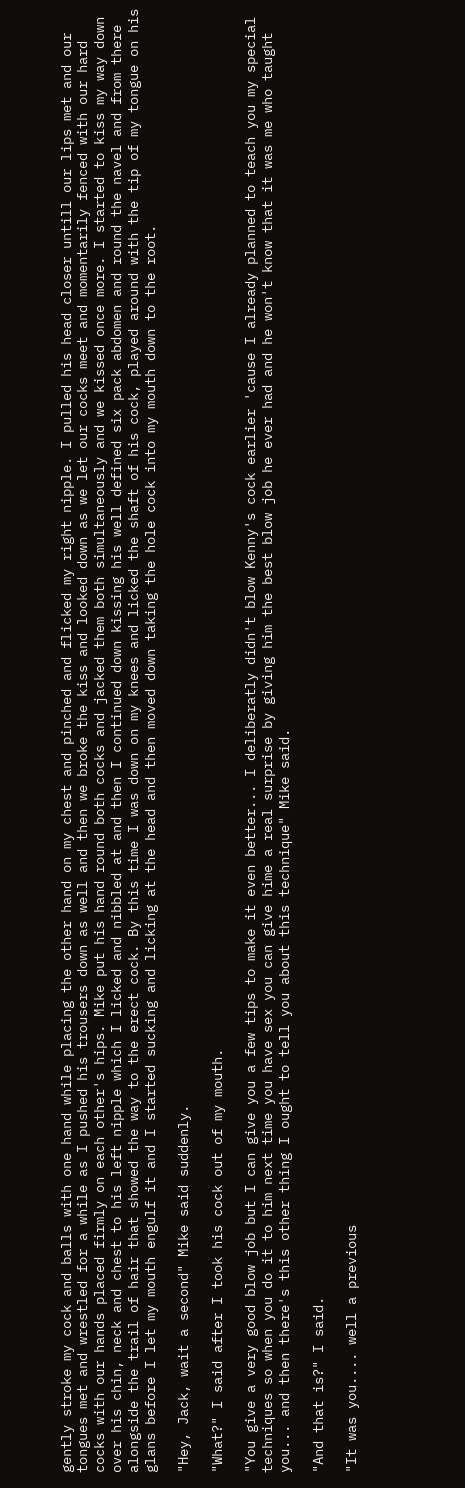gently stroke my cock and balls with one hand while placing the other hand on my chest and pinched and flicked my right nipple. I pulled his head closer untill our lips met and our tongues met and wrestled for a while as I pushed his trousers down as well and then we broke the kiss and looked down as we let our cocks meet and momentarily fenced with our hard cocks with our hands placed firmly on each other's hips. Mike put his hand round both cocks and jacked them both simultaneously and we kissed once more. I started to kiss my way down over his chin, neck and chest to his left nipple which I licked and nibbled at and then I continued down kissing his well defined six pack abdomen and round the navel and from there alongside the trail of hair that showed the way to the erect cock. By this time I was down on my knees and licked the shaft of his cock, played around with the tip of my tongue on his glans before I let my mouth engulf it and I started sucking and licking at the head and then moved down taking the hole cock into my mouth down to the root.

"Hey, Jack, wait a second" Mike said suddenly.

"What?" I said after I took his cock out of my mouth.

"You give a very good blow job but I can give you a few tips to make it even better... I deliberatly didn't blow Kenny's cock earlier 'cause I already planned to teach you my special techniques so when you do it to him next time you have sex you can give hime a real surprise by giving him the best blow job he ever had and he won't know that it was me who taught you... and then there's this other thing I ought to tell you about this technique" Mike said.

"And that is?" I said.

"It was you.... well a previous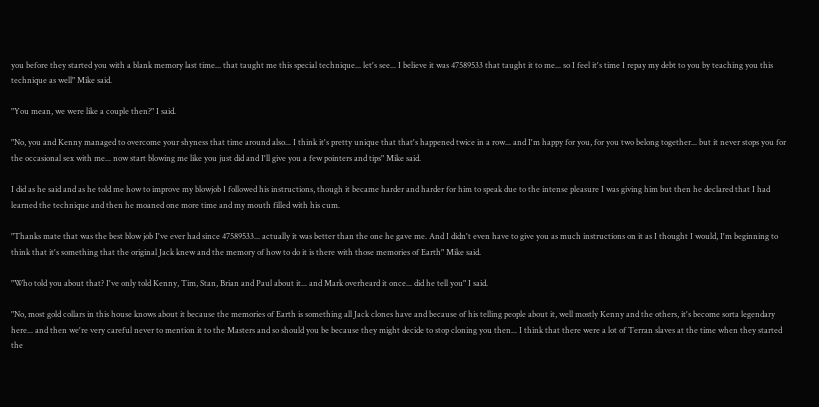you before they started you with a blank memory last time... that taught me this special technique... let's see... I believe it was 47589533 that taught it to me... so I feel it's time I repay my debt to you by teaching you this technique as well" Mike said.

"You mean, we were like a couple then?" I said.

"No, you and Kenny managed to overcome your shyness that time around also... I think it's pretty unique that that's happened twice in a row... and I'm happy for you, for you two belong together... but it never stops you for the occasional sex with me... now start blowing me like you just did and I'll give you a few pointers and tips" Mike said.

I did as he said and as he told me how to improve my blowjob I followed his instructions, though it became harder and harder for him to speak due to the intense pleasure I was giving him but then he declared that I had learned the technique and then he moaned one more time and my mouth filled with his cum.

"Thanks mate that was the best blow job I've ever had since 47589533... actually it was better than the one he gave me. And I didn't even have to give you as much instructions on it as I thought I would, I'm beginning to think that it's something that the original Jack knew and the memory of how to do it is there with those memories of Earth" Mike said.

"Who told you about that? I've only told Kenny, Tim, Stan, Brian and Paul about it... and Mark overheard it once... did he tell you" I said.

"No, most gold collars in this house knows about it because the memories of Earth is something all Jack clones have and because of his telling people about it, well mostly Kenny and the others, it's become sorta legendary here... and then we're very careful never to mention it to the Masters and so should you be because they might decide to stop cloning you then... I think that there were a lot of Terran slaves at the time when they started the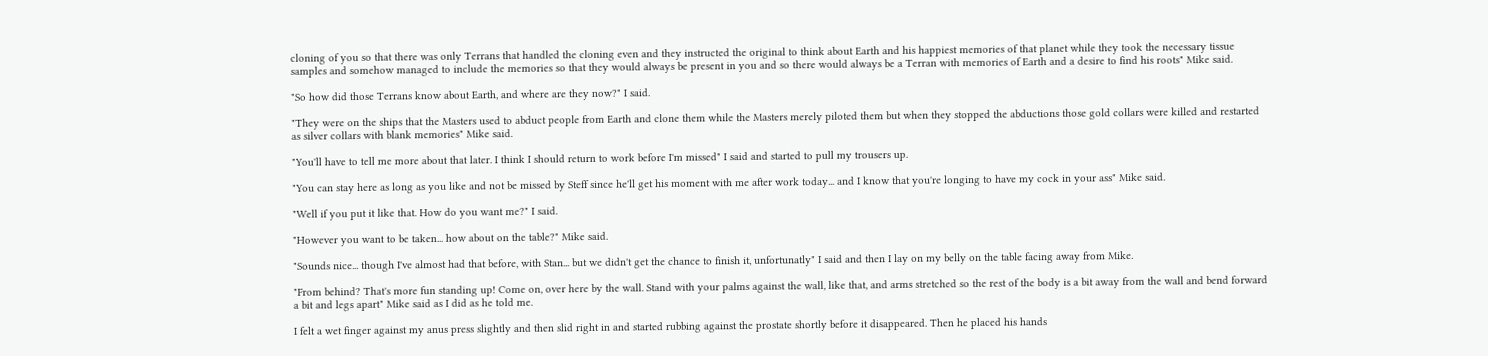cloning of you so that there was only Terrans that handled the cloning even and they instructed the original to think about Earth and his happiest memories of that planet while they took the necessary tissue samples and somehow managed to include the memories so that they would always be present in you and so there would always be a Terran with memories of Earth and a desire to find his roots" Mike said.

"So how did those Terrans know about Earth, and where are they now?" I said.

"They were on the ships that the Masters used to abduct people from Earth and clone them while the Masters merely piloted them but when they stopped the abductions those gold collars were killed and restarted as silver collars with blank memories" Mike said.

"You'll have to tell me more about that later. I think I should return to work before I'm missed" I said and started to pull my trousers up.

"You can stay here as long as you like and not be missed by Steff since he'll get his moment with me after work today... and I know that you're longing to have my cock in your ass" Mike said.

"Well if you put it like that. How do you want me?" I said.

"However you want to be taken... how about on the table?" Mike said.

"Sounds nice... though I've almost had that before, with Stan... but we didn't get the chance to finish it, unfortunatly" I said and then I lay on my belly on the table facing away from Mike.

"From behind? That's more fun standing up! Come on, over here by the wall. Stand with your palms against the wall, like that, and arms stretched so the rest of the body is a bit away from the wall and bend forward a bit and legs apart" Mike said as I did as he told me.

I felt a wet finger against my anus press slightly and then slid right in and started rubbing against the prostate shortly before it disappeared. Then he placed his hands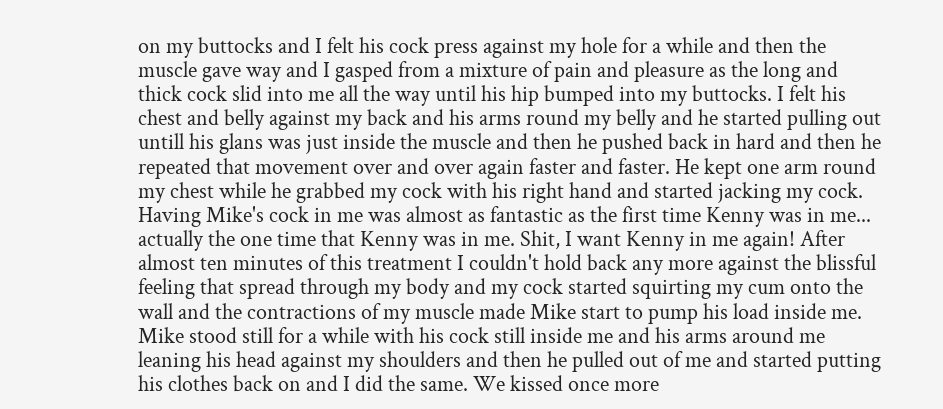on my buttocks and I felt his cock press against my hole for a while and then the muscle gave way and I gasped from a mixture of pain and pleasure as the long and thick cock slid into me all the way until his hip bumped into my buttocks. I felt his chest and belly against my back and his arms round my belly and he started pulling out untill his glans was just inside the muscle and then he pushed back in hard and then he repeated that movement over and over again faster and faster. He kept one arm round my chest while he grabbed my cock with his right hand and started jacking my cock. Having Mike's cock in me was almost as fantastic as the first time Kenny was in me... actually the one time that Kenny was in me. Shit, I want Kenny in me again! After almost ten minutes of this treatment I couldn't hold back any more against the blissful feeling that spread through my body and my cock started squirting my cum onto the wall and the contractions of my muscle made Mike start to pump his load inside me. Mike stood still for a while with his cock still inside me and his arms around me leaning his head against my shoulders and then he pulled out of me and started putting his clothes back on and I did the same. We kissed once more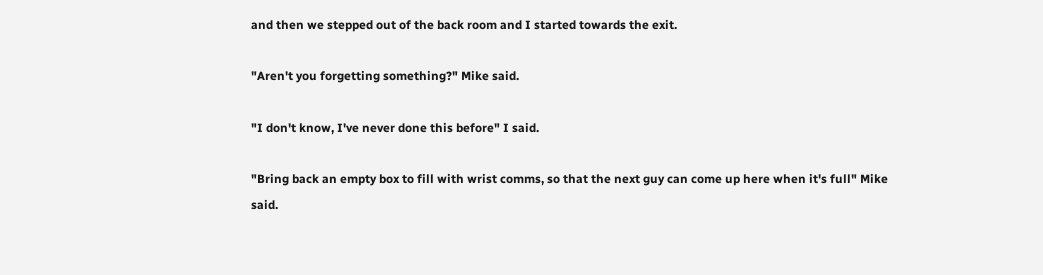and then we stepped out of the back room and I started towards the exit.

"Aren't you forgetting something?" Mike said.

"I don't know, I've never done this before" I said.

"Bring back an empty box to fill with wrist comms, so that the next guy can come up here when it's full" Mike said.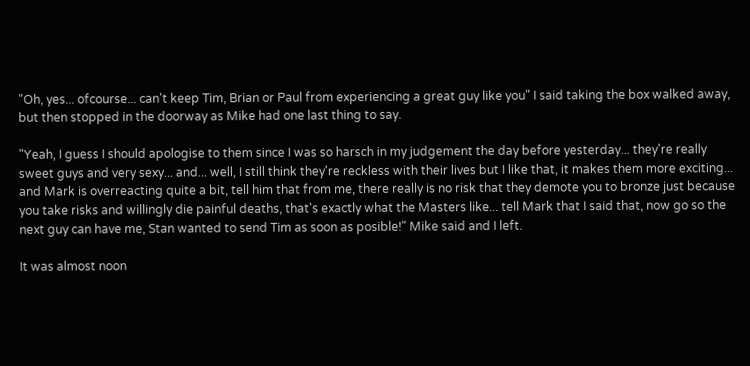"Oh, yes... ofcourse... can't keep Tim, Brian or Paul from experiencing a great guy like you" I said taking the box walked away, but then stopped in the doorway as Mike had one last thing to say.

"Yeah, I guess I should apologise to them since I was so harsch in my judgement the day before yesterday... they're really sweet guys and very sexy... and... well, I still think they're reckless with their lives but I like that, it makes them more exciting... and Mark is overreacting quite a bit, tell him that from me, there really is no risk that they demote you to bronze just because you take risks and willingly die painful deaths, that's exactly what the Masters like... tell Mark that I said that, now go so the next guy can have me, Stan wanted to send Tim as soon as posible!" Mike said and I left.

It was almost noon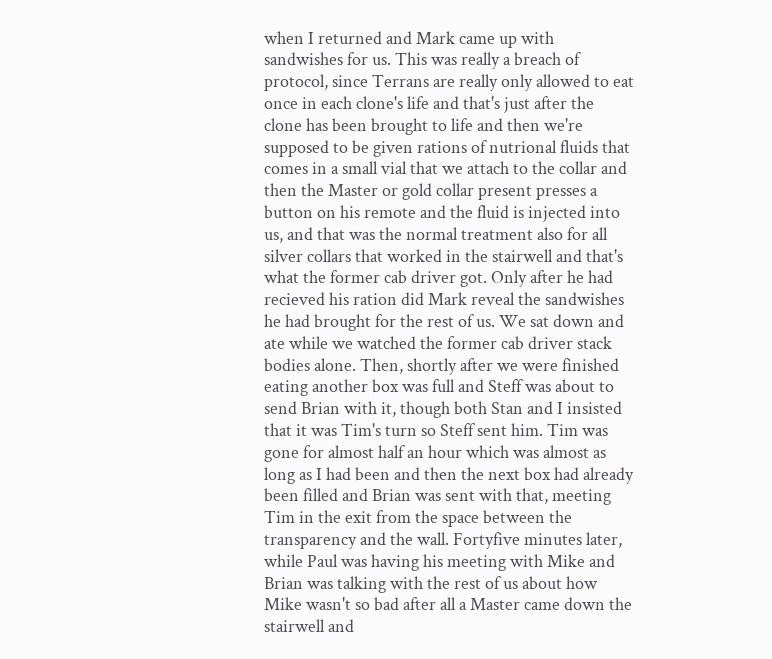when I returned and Mark came up with sandwishes for us. This was really a breach of protocol, since Terrans are really only allowed to eat once in each clone's life and that's just after the clone has been brought to life and then we're supposed to be given rations of nutrional fluids that comes in a small vial that we attach to the collar and then the Master or gold collar present presses a button on his remote and the fluid is injected into us, and that was the normal treatment also for all silver collars that worked in the stairwell and that's what the former cab driver got. Only after he had recieved his ration did Mark reveal the sandwishes he had brought for the rest of us. We sat down and ate while we watched the former cab driver stack bodies alone. Then, shortly after we were finished eating another box was full and Steff was about to send Brian with it, though both Stan and I insisted that it was Tim's turn so Steff sent him. Tim was gone for almost half an hour which was almost as long as I had been and then the next box had already been filled and Brian was sent with that, meeting Tim in the exit from the space between the transparency and the wall. Fortyfive minutes later, while Paul was having his meeting with Mike and Brian was talking with the rest of us about how Mike wasn't so bad after all a Master came down the stairwell and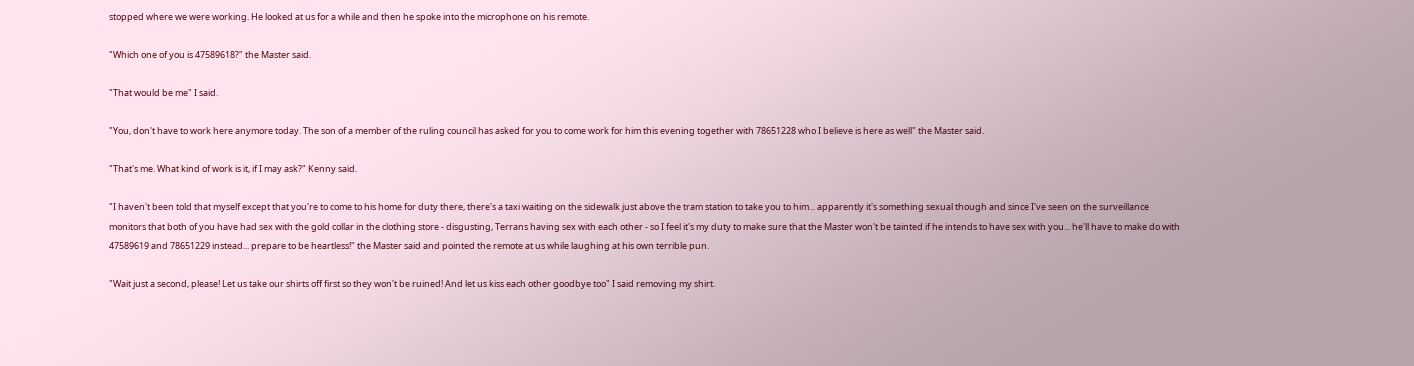stopped where we were working. He looked at us for a while and then he spoke into the microphone on his remote.

"Which one of you is 47589618?" the Master said.

"That would be me" I said.

"You, don't have to work here anymore today. The son of a member of the ruling council has asked for you to come work for him this evening together with 78651228 who I believe is here as well" the Master said.

"That's me. What kind of work is it, if I may ask?" Kenny said.

"I haven't been told that myself except that you're to come to his home for duty there, there's a taxi waiting on the sidewalk just above the tram station to take you to him... apparently it's something sexual though and since I've seen on the surveillance monitors that both of you have had sex with the gold collar in the clothing store - disgusting, Terrans having sex with each other - so I feel it's my duty to make sure that the Master won't be tainted if he intends to have sex with you... he'll have to make do with 47589619 and 78651229 instead... prepare to be heartless!" the Master said and pointed the remote at us while laughing at his own terrible pun.

"Wait just a second, please! Let us take our shirts off first so they won't be ruined! And let us kiss each other goodbye too" I said removing my shirt.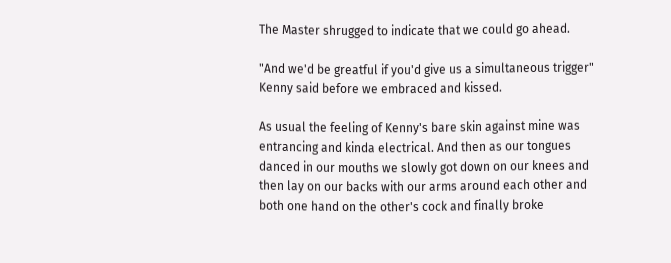The Master shrugged to indicate that we could go ahead.

"And we'd be greatful if you'd give us a simultaneous trigger" Kenny said before we embraced and kissed.

As usual the feeling of Kenny's bare skin against mine was entrancing and kinda electrical. And then as our tongues danced in our mouths we slowly got down on our knees and then lay on our backs with our arms around each other and both one hand on the other's cock and finally broke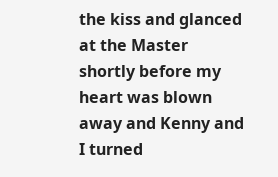the kiss and glanced at the Master shortly before my heart was blown away and Kenny and I turned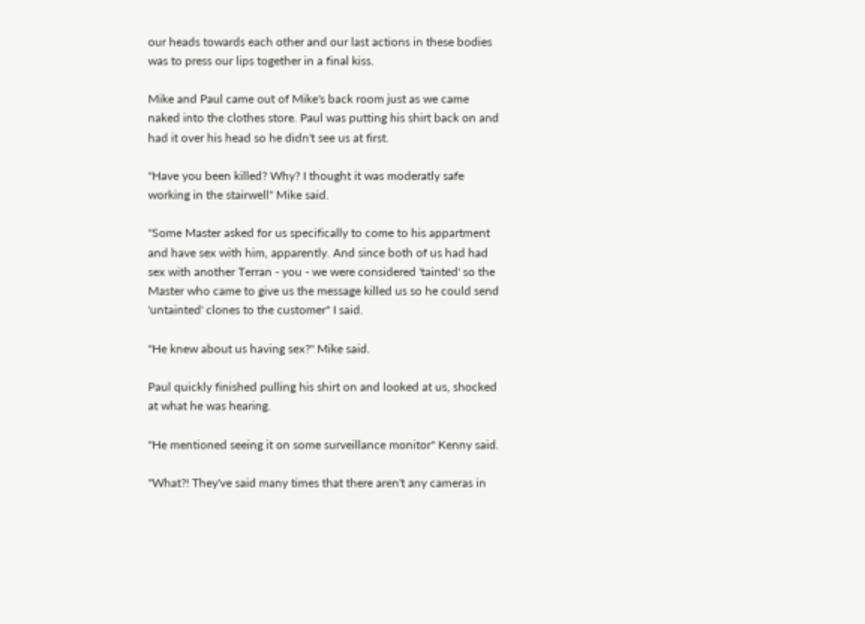our heads towards each other and our last actions in these bodies was to press our lips together in a final kiss.

Mike and Paul came out of Mike's back room just as we came naked into the clothes store. Paul was putting his shirt back on and had it over his head so he didn't see us at first.

"Have you been killed? Why? I thought it was moderatly safe working in the stairwell" Mike said.

"Some Master asked for us specifically to come to his appartment and have sex with him, apparently. And since both of us had had sex with another Terran - you - we were considered 'tainted' so the Master who came to give us the message killed us so he could send 'untainted' clones to the customer" I said.

"He knew about us having sex?" Mike said.

Paul quickly finished pulling his shirt on and looked at us, shocked at what he was hearing.

"He mentioned seeing it on some surveillance monitor" Kenny said.

"What?! They've said many times that there aren't any cameras in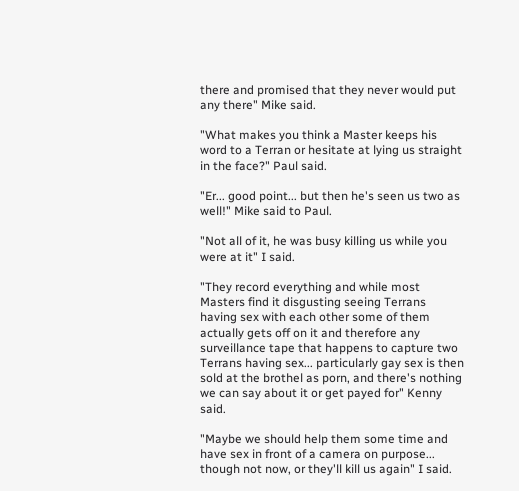there and promised that they never would put any there" Mike said.

"What makes you think a Master keeps his word to a Terran or hesitate at lying us straight in the face?" Paul said.

"Er... good point... but then he's seen us two as well!" Mike said to Paul.

"Not all of it, he was busy killing us while you were at it" I said.

"They record everything and while most Masters find it disgusting seeing Terrans having sex with each other some of them actually gets off on it and therefore any surveillance tape that happens to capture two Terrans having sex... particularly gay sex is then sold at the brothel as porn, and there's nothing we can say about it or get payed for" Kenny said.

"Maybe we should help them some time and have sex in front of a camera on purpose... though not now, or they'll kill us again" I said.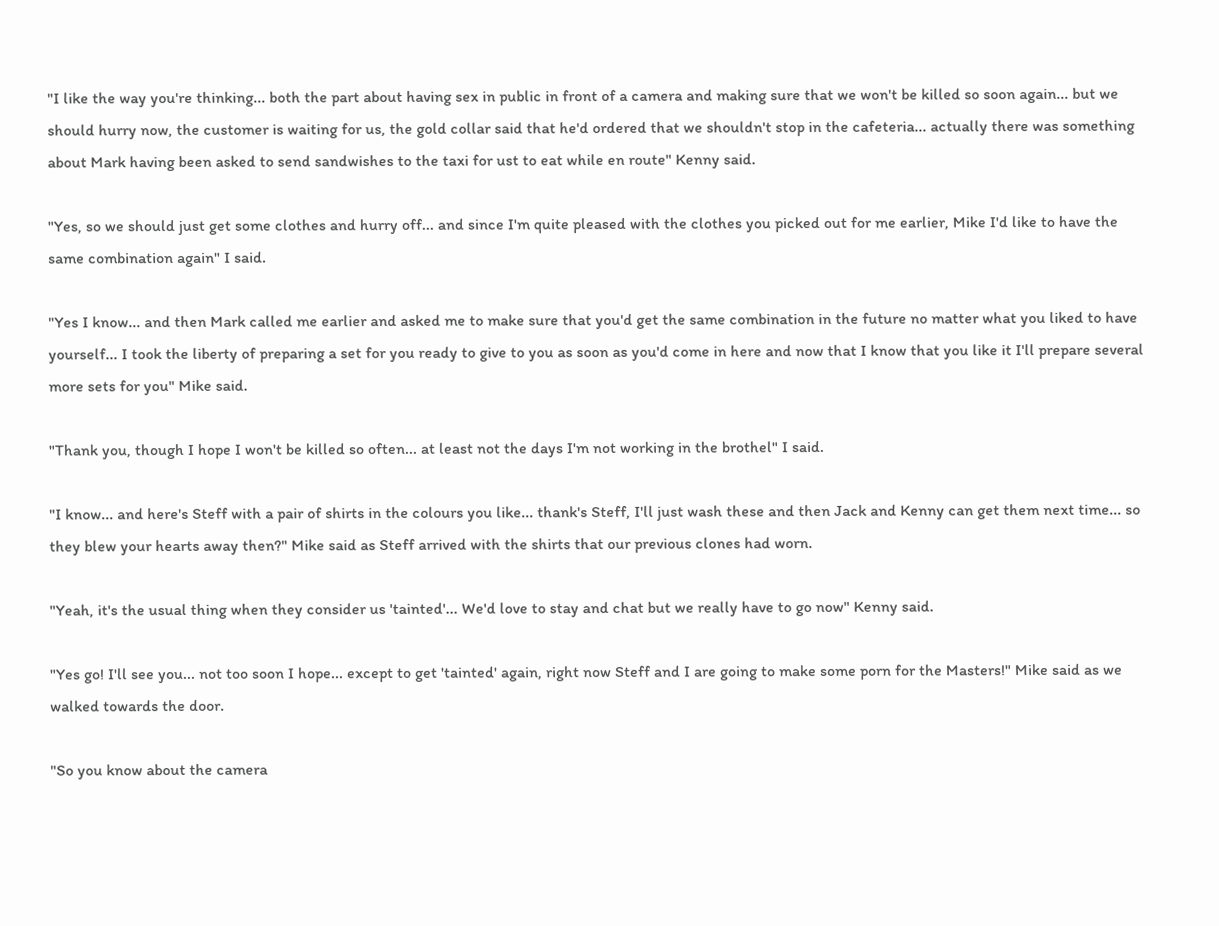"I like the way you're thinking... both the part about having sex in public in front of a camera and making sure that we won't be killed so soon again... but we should hurry now, the customer is waiting for us, the gold collar said that he'd ordered that we shouldn't stop in the cafeteria... actually there was something about Mark having been asked to send sandwishes to the taxi for ust to eat while en route" Kenny said.

"Yes, so we should just get some clothes and hurry off... and since I'm quite pleased with the clothes you picked out for me earlier, Mike I'd like to have the same combination again" I said.

"Yes I know... and then Mark called me earlier and asked me to make sure that you'd get the same combination in the future no matter what you liked to have yourself... I took the liberty of preparing a set for you ready to give to you as soon as you'd come in here and now that I know that you like it I'll prepare several more sets for you" Mike said.

"Thank you, though I hope I won't be killed so often... at least not the days I'm not working in the brothel" I said.

"I know... and here's Steff with a pair of shirts in the colours you like... thank's Steff, I'll just wash these and then Jack and Kenny can get them next time... so they blew your hearts away then?" Mike said as Steff arrived with the shirts that our previous clones had worn.

"Yeah, it's the usual thing when they consider us 'tainted'... We'd love to stay and chat but we really have to go now" Kenny said.

"Yes go! I'll see you... not too soon I hope... except to get 'tainted' again, right now Steff and I are going to make some porn for the Masters!" Mike said as we walked towards the door.

"So you know about the camera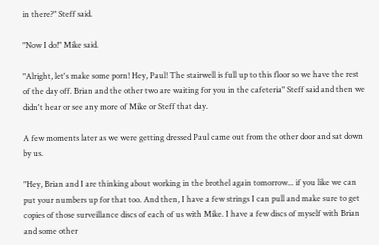in there?" Steff said.

"Now I do!" Mike said.

"Alright, let's make some porn! Hey, Paul! The stairwell is full up to this floor so we have the rest of the day off. Brian and the other two are waiting for you in the cafeteria" Steff said and then we didn't hear or see any more of Mike or Steff that day.

A few moments later as we were getting dressed Paul came out from the other door and sat down by us.

"Hey, Brian and I are thinking about working in the brothel again tomorrow... if you like we can put your numbers up for that too. And then, I have a few strings I can pull and make sure to get copies of those surveillance discs of each of us with Mike. I have a few discs of myself with Brian and some other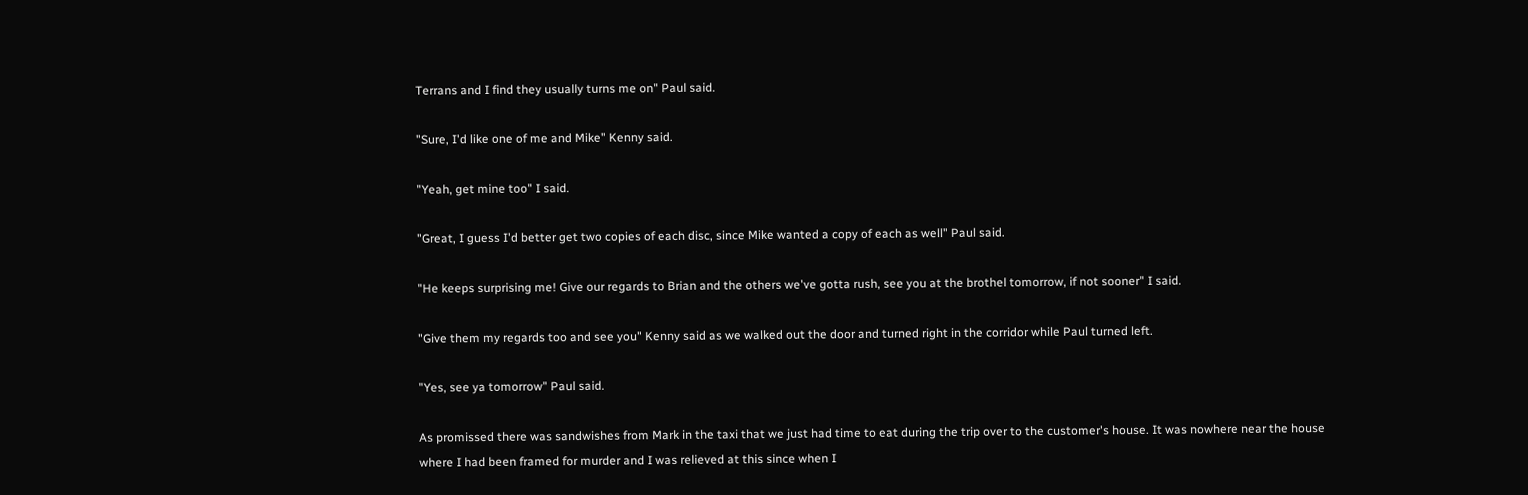Terrans and I find they usually turns me on" Paul said.

"Sure, I'd like one of me and Mike" Kenny said.

"Yeah, get mine too" I said.

"Great, I guess I'd better get two copies of each disc, since Mike wanted a copy of each as well" Paul said.

"He keeps surprising me! Give our regards to Brian and the others we've gotta rush, see you at the brothel tomorrow, if not sooner" I said.

"Give them my regards too and see you" Kenny said as we walked out the door and turned right in the corridor while Paul turned left.

"Yes, see ya tomorrow" Paul said.

As promissed there was sandwishes from Mark in the taxi that we just had time to eat during the trip over to the customer's house. It was nowhere near the house where I had been framed for murder and I was relieved at this since when I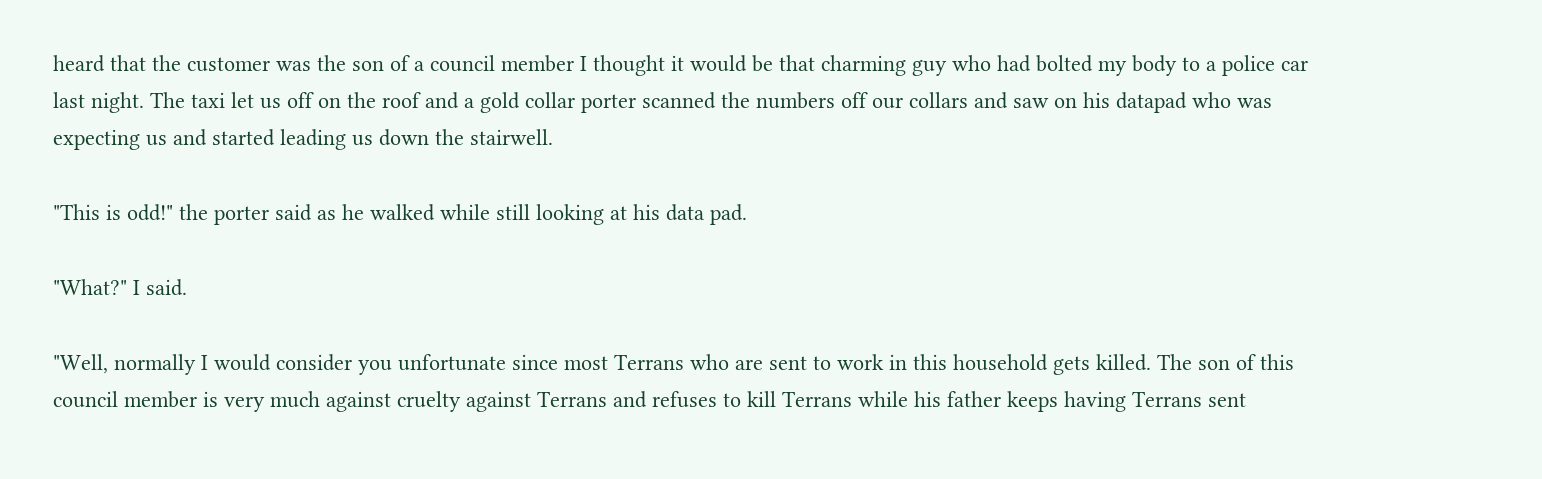heard that the customer was the son of a council member I thought it would be that charming guy who had bolted my body to a police car last night. The taxi let us off on the roof and a gold collar porter scanned the numbers off our collars and saw on his datapad who was expecting us and started leading us down the stairwell.

"This is odd!" the porter said as he walked while still looking at his data pad.

"What?" I said.

"Well, normally I would consider you unfortunate since most Terrans who are sent to work in this household gets killed. The son of this council member is very much against cruelty against Terrans and refuses to kill Terrans while his father keeps having Terrans sent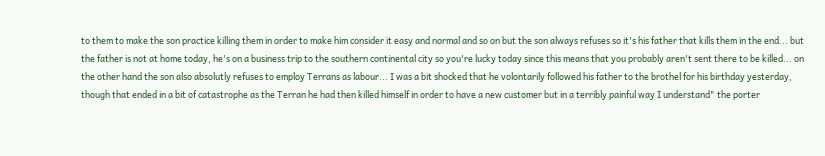to them to make the son practice killing them in order to make him consider it easy and normal and so on but the son always refuses so it's his father that kills them in the end... but the father is not at home today, he's on a business trip to the southern continental city so you're lucky today since this means that you probably aren't sent there to be killed... on the other hand the son also absolutly refuses to employ Terrans as labour... I was a bit shocked that he volontarily followed his father to the brothel for his birthday yesterday, though that ended in a bit of catastrophe as the Terran he had then killed himself in order to have a new customer but in a terribly painful way I understand" the porter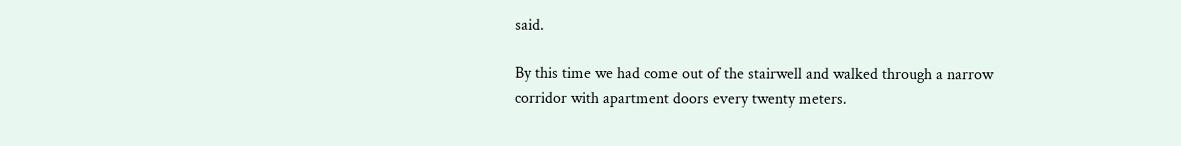said.

By this time we had come out of the stairwell and walked through a narrow corridor with apartment doors every twenty meters.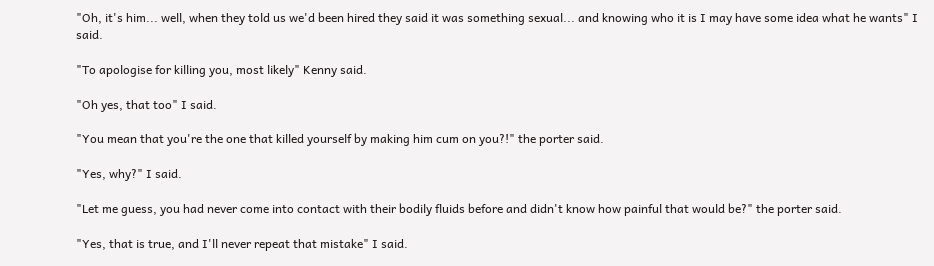"Oh, it's him... well, when they told us we'd been hired they said it was something sexual... and knowing who it is I may have some idea what he wants" I said.

"To apologise for killing you, most likely" Kenny said.

"Oh yes, that too" I said.

"You mean that you're the one that killed yourself by making him cum on you?!" the porter said.

"Yes, why?" I said.

"Let me guess, you had never come into contact with their bodily fluids before and didn't know how painful that would be?" the porter said.

"Yes, that is true, and I'll never repeat that mistake" I said.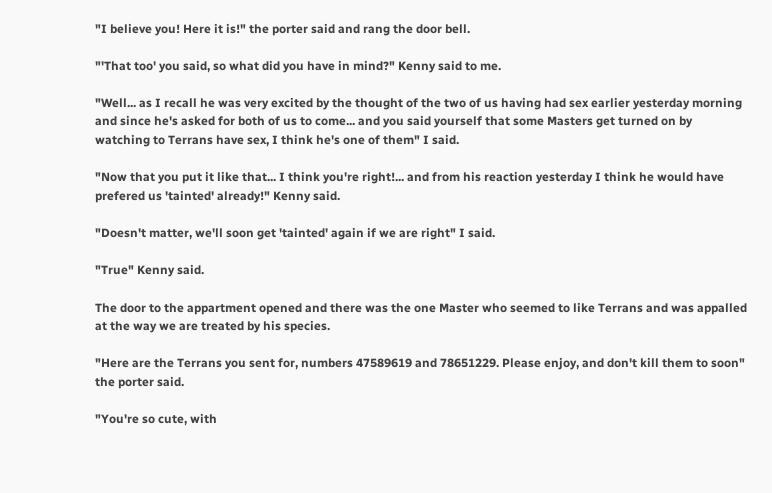"I believe you! Here it is!" the porter said and rang the door bell.

"'That too' you said, so what did you have in mind?" Kenny said to me.

"Well... as I recall he was very excited by the thought of the two of us having had sex earlier yesterday morning and since he's asked for both of us to come... and you said yourself that some Masters get turned on by watching to Terrans have sex, I think he's one of them" I said.

"Now that you put it like that... I think you're right!... and from his reaction yesterday I think he would have prefered us 'tainted' already!" Kenny said.

"Doesn't matter, we'll soon get 'tainted' again if we are right" I said.

"True" Kenny said.

The door to the appartment opened and there was the one Master who seemed to like Terrans and was appalled at the way we are treated by his species.

"Here are the Terrans you sent for, numbers 47589619 and 78651229. Please enjoy, and don't kill them to soon" the porter said.

"You're so cute, with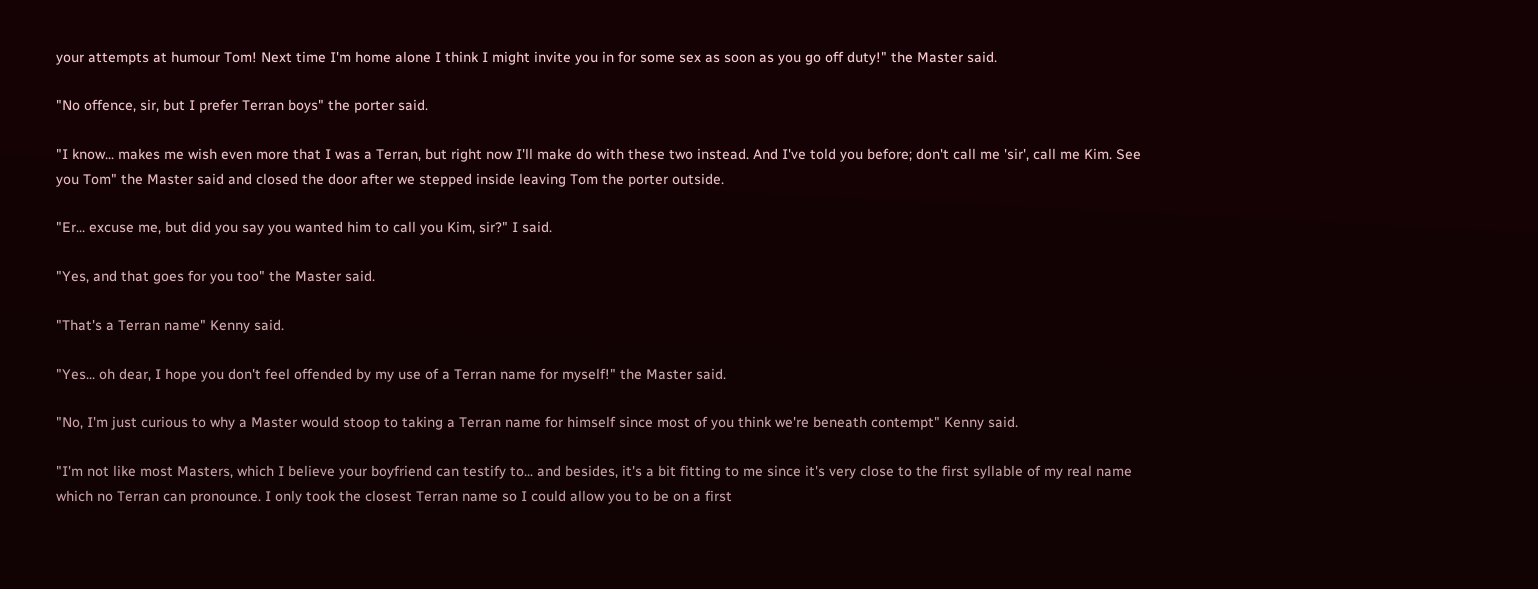your attempts at humour Tom! Next time I'm home alone I think I might invite you in for some sex as soon as you go off duty!" the Master said.

"No offence, sir, but I prefer Terran boys" the porter said.

"I know... makes me wish even more that I was a Terran, but right now I'll make do with these two instead. And I've told you before; don't call me 'sir', call me Kim. See you Tom" the Master said and closed the door after we stepped inside leaving Tom the porter outside.

"Er... excuse me, but did you say you wanted him to call you Kim, sir?" I said.

"Yes, and that goes for you too" the Master said.

"That's a Terran name" Kenny said.

"Yes... oh dear, I hope you don't feel offended by my use of a Terran name for myself!" the Master said.

"No, I'm just curious to why a Master would stoop to taking a Terran name for himself since most of you think we're beneath contempt" Kenny said.

"I'm not like most Masters, which I believe your boyfriend can testify to... and besides, it's a bit fitting to me since it's very close to the first syllable of my real name which no Terran can pronounce. I only took the closest Terran name so I could allow you to be on a first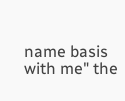name basis with me" the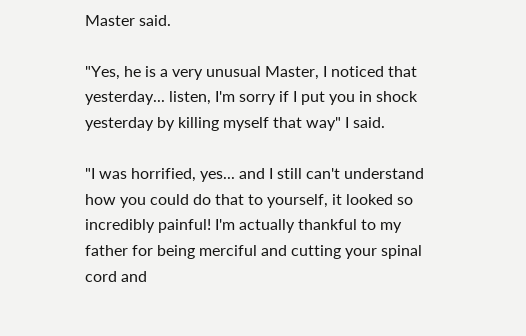Master said.

"Yes, he is a very unusual Master, I noticed that yesterday... listen, I'm sorry if I put you in shock yesterday by killing myself that way" I said.

"I was horrified, yes... and I still can't understand how you could do that to yourself, it looked so incredibly painful! I'm actually thankful to my father for being merciful and cutting your spinal cord and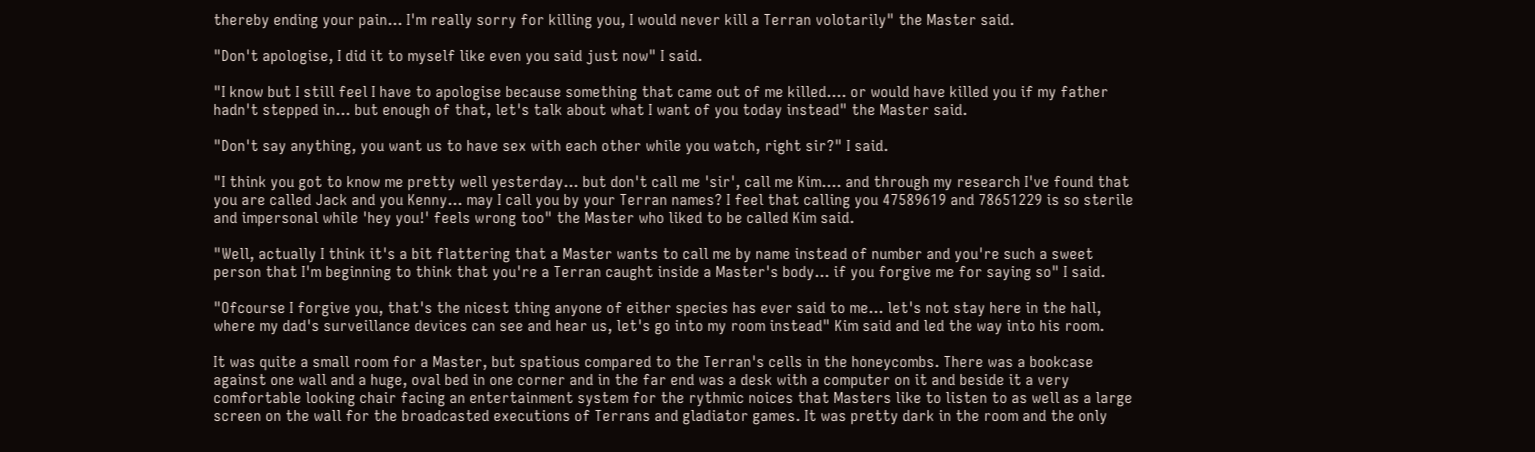thereby ending your pain... I'm really sorry for killing you, I would never kill a Terran volotarily" the Master said.

"Don't apologise, I did it to myself like even you said just now" I said.

"I know but I still feel I have to apologise because something that came out of me killed.... or would have killed you if my father hadn't stepped in... but enough of that, let's talk about what I want of you today instead" the Master said.

"Don't say anything, you want us to have sex with each other while you watch, right sir?" I said.

"I think you got to know me pretty well yesterday... but don't call me 'sir', call me Kim.... and through my research I've found that you are called Jack and you Kenny... may I call you by your Terran names? I feel that calling you 47589619 and 78651229 is so sterile and impersonal while 'hey you!' feels wrong too" the Master who liked to be called Kim said.

"Well, actually I think it's a bit flattering that a Master wants to call me by name instead of number and you're such a sweet person that I'm beginning to think that you're a Terran caught inside a Master's body... if you forgive me for saying so" I said.

"Ofcourse I forgive you, that's the nicest thing anyone of either species has ever said to me... let's not stay here in the hall, where my dad's surveillance devices can see and hear us, let's go into my room instead" Kim said and led the way into his room.

It was quite a small room for a Master, but spatious compared to the Terran's cells in the honeycombs. There was a bookcase against one wall and a huge, oval bed in one corner and in the far end was a desk with a computer on it and beside it a very comfortable looking chair facing an entertainment system for the rythmic noices that Masters like to listen to as well as a large screen on the wall for the broadcasted executions of Terrans and gladiator games. It was pretty dark in the room and the only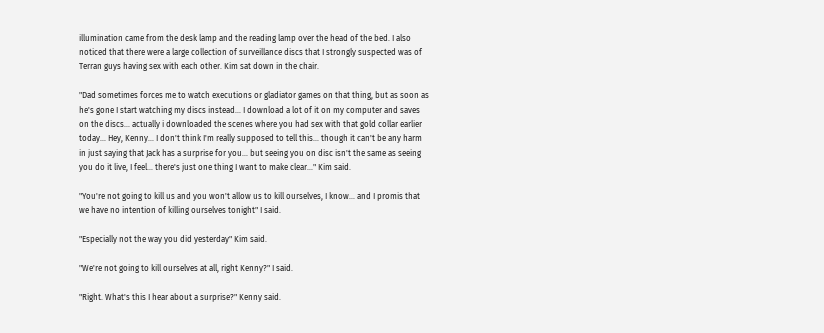illumination came from the desk lamp and the reading lamp over the head of the bed. I also noticed that there were a large collection of surveillance discs that I strongly suspected was of Terran guys having sex with each other. Kim sat down in the chair.

"Dad sometimes forces me to watch executions or gladiator games on that thing, but as soon as he's gone I start watching my discs instead... I download a lot of it on my computer and saves on the discs... actually i downloaded the scenes where you had sex with that gold collar earlier today... Hey, Kenny... I don't think I'm really supposed to tell this... though it can't be any harm in just saying that Jack has a surprise for you... but seeing you on disc isn't the same as seeing you do it live, I feel... there's just one thing I want to make clear..." Kim said.

"You're not going to kill us and you won't allow us to kill ourselves, I know... and I promis that we have no intention of killing ourselves tonight" I said.

"Especially not the way you did yesterday" Kim said.

"We're not going to kill ourselves at all, right Kenny?" I said.

"Right. What's this I hear about a surprise?" Kenny said.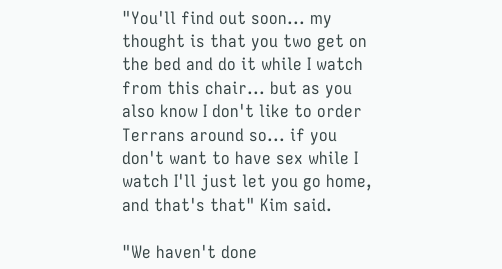"You'll find out soon... my thought is that you two get on the bed and do it while I watch from this chair... but as you also know I don't like to order Terrans around so... if you don't want to have sex while I watch I'll just let you go home, and that's that" Kim said.

"We haven't done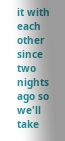it with each other since two nights ago so we'll take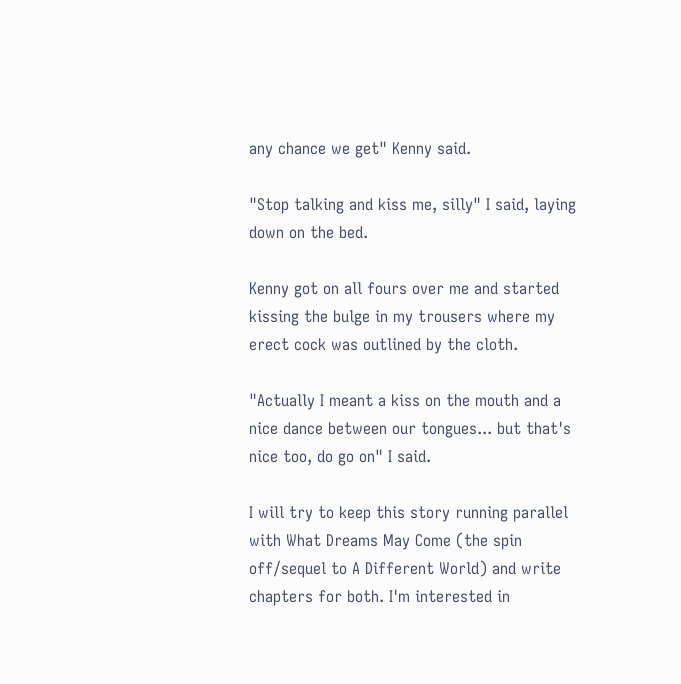any chance we get" Kenny said.

"Stop talking and kiss me, silly" I said, laying down on the bed.

Kenny got on all fours over me and started kissing the bulge in my trousers where my erect cock was outlined by the cloth.

"Actually I meant a kiss on the mouth and a nice dance between our tongues... but that's nice too, do go on" I said.

I will try to keep this story running parallel with What Dreams May Come (the spin off/sequel to A Different World) and write chapters for both. I'm interested in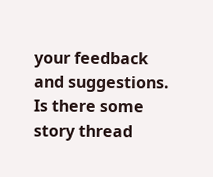your feedback and suggestions. Is there some story thread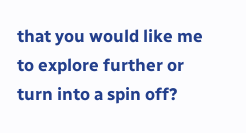that you would like me to explore further or turn into a spin off?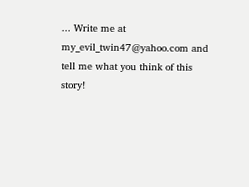... Write me at my_evil_twin47@yahoo.com and tell me what you think of this story!